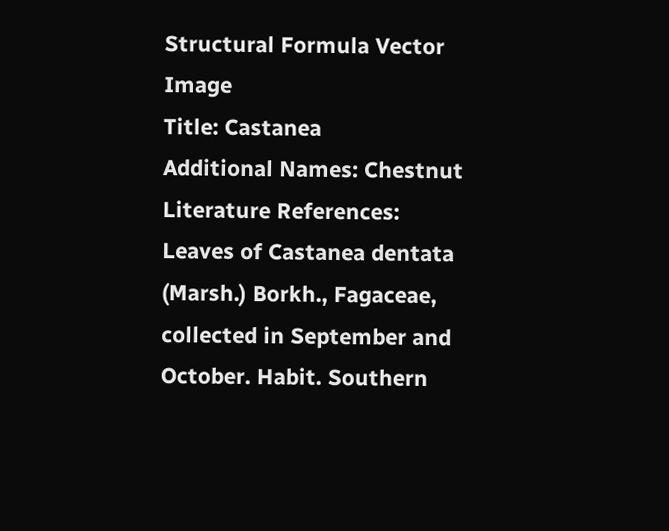Structural Formula Vector Image
Title: Castanea
Additional Names: Chestnut
Literature References: Leaves of Castanea dentata (Marsh.) Borkh., Fagaceae, collected in September and October. Habit. Southern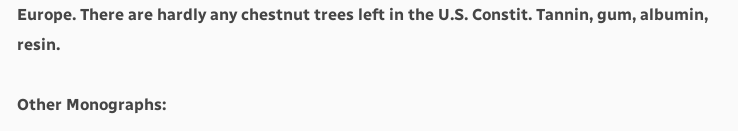Europe. There are hardly any chestnut trees left in the U.S. Constit. Tannin, gum, albumin, resin.

Other Monographs: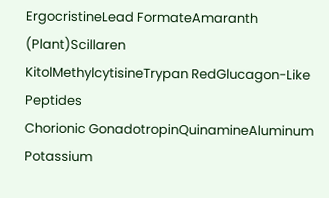ErgocristineLead FormateAmaranth (Plant)Scillaren
KitolMethylcytisineTrypan RedGlucagon-Like Peptides
Chorionic GonadotropinQuinamineAluminum Potassium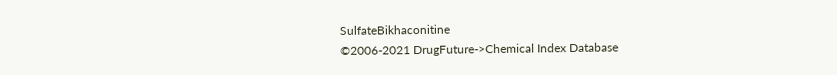SulfateBikhaconitine
©2006-2021 DrugFuture->Chemical Index Database